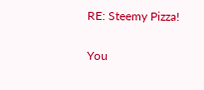RE: Steemy Pizza!

You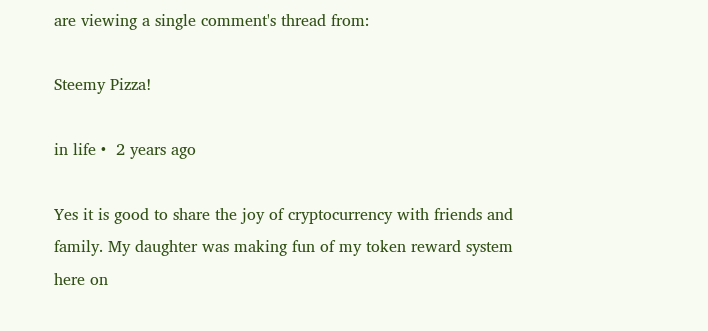are viewing a single comment's thread from:

Steemy Pizza!

in life •  2 years ago

Yes it is good to share the joy of cryptocurrency with friends and family. My daughter was making fun of my token reward system here on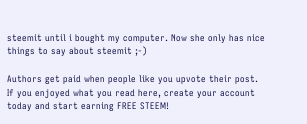steemit until i bought my computer. Now she only has nice things to say about steemit ;-)

Authors get paid when people like you upvote their post.
If you enjoyed what you read here, create your account today and start earning FREE STEEM!